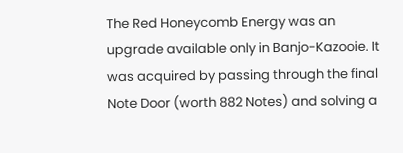The Red Honeycomb Energy was an upgrade available only in Banjo-Kazooie. It was acquired by passing through the final Note Door (worth 882 Notes) and solving a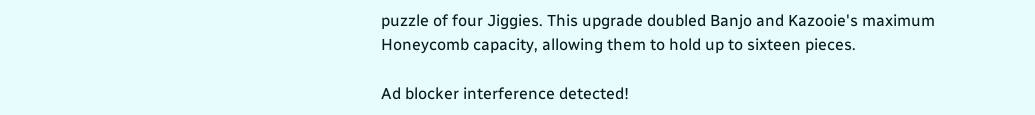puzzle of four Jiggies. This upgrade doubled Banjo and Kazooie's maximum Honeycomb capacity, allowing them to hold up to sixteen pieces.

Ad blocker interference detected!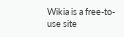Wikia is a free-to-use site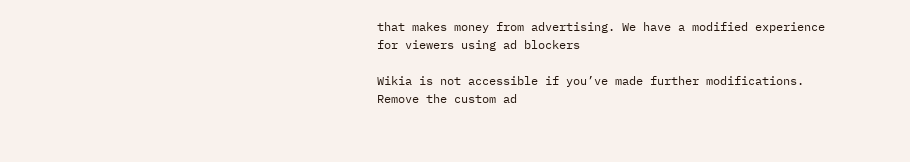that makes money from advertising. We have a modified experience for viewers using ad blockers

Wikia is not accessible if you’ve made further modifications. Remove the custom ad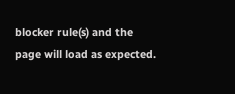blocker rule(s) and the page will load as expected.